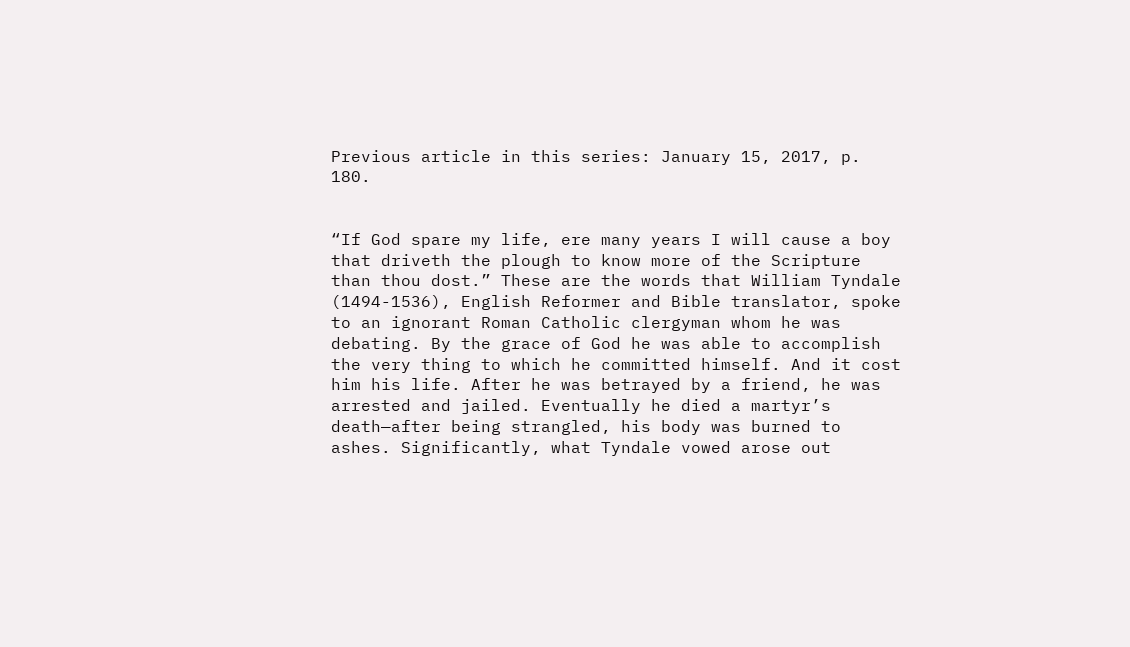Previous article in this series: January 15, 2017, p. 180.


“If God spare my life, ere many years I will cause a boy that driveth the plough to know more of the Scripture than thou dost.” These are the words that William Tyndale (1494-1536), English Reformer and Bible translator, spoke to an ignorant Roman Catholic clergyman whom he was debating. By the grace of God he was able to accomplish the very thing to which he committed himself. And it cost him his life. After he was betrayed by a friend, he was arrested and jailed. Eventually he died a martyr’s death—after being strangled, his body was burned to ashes. Significantly, what Tyndale vowed arose out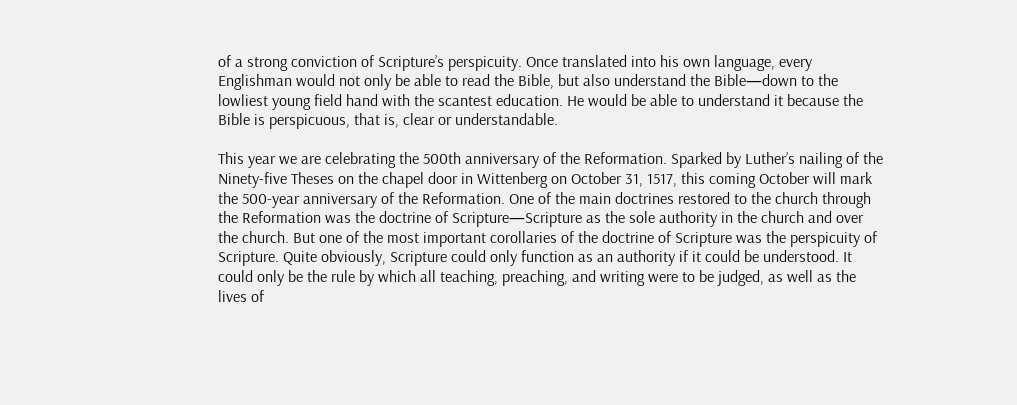of a strong conviction of Scripture’s perspicuity. Once translated into his own language, every Englishman would not only be able to read the Bible, but also understand the Bible—down to the lowliest young field hand with the scantest education. He would be able to understand it because the Bible is perspicuous, that is, clear or understandable.

This year we are celebrating the 500th anniversary of the Reformation. Sparked by Luther’s nailing of the Ninety-five Theses on the chapel door in Wittenberg on October 31, 1517, this coming October will mark the 500-year anniversary of the Reformation. One of the main doctrines restored to the church through the Reformation was the doctrine of Scripture—Scripture as the sole authority in the church and over the church. But one of the most important corollaries of the doctrine of Scripture was the perspicuity of Scripture. Quite obviously, Scripture could only function as an authority if it could be understood. It could only be the rule by which all teaching, preaching, and writing were to be judged, as well as the lives of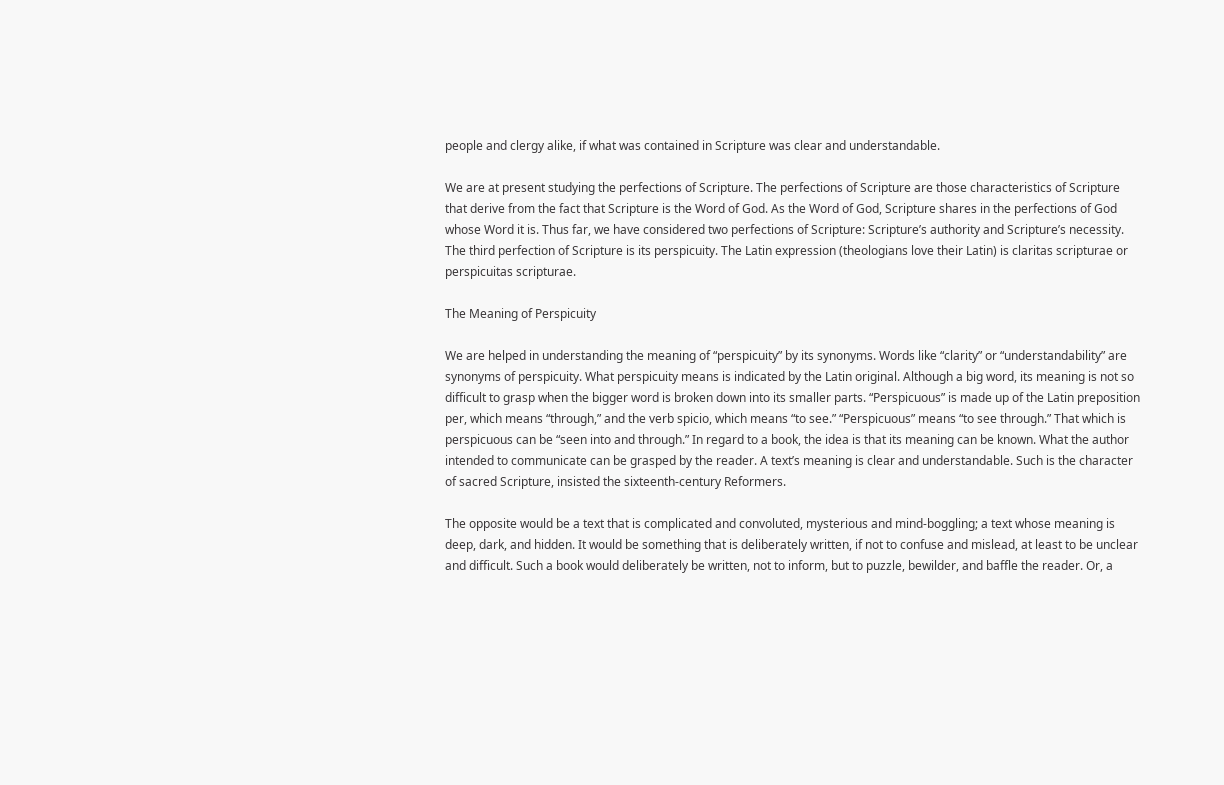people and clergy alike, if what was contained in Scripture was clear and understandable.

We are at present studying the perfections of Scripture. The perfections of Scripture are those characteristics of Scripture that derive from the fact that Scripture is the Word of God. As the Word of God, Scripture shares in the perfections of God whose Word it is. Thus far, we have considered two perfections of Scripture: Scripture’s authority and Scripture’s necessity. The third perfection of Scripture is its perspicuity. The Latin expression (theologians love their Latin) is claritas scripturae or perspicuitas scripturae.

The Meaning of Perspicuity

We are helped in understanding the meaning of “perspicuity” by its synonyms. Words like “clarity” or “understandability” are synonyms of perspicuity. What perspicuity means is indicated by the Latin original. Although a big word, its meaning is not so difficult to grasp when the bigger word is broken down into its smaller parts. “Perspicuous” is made up of the Latin preposition per, which means “through,” and the verb spicio, which means “to see.” “Perspicuous” means “to see through.” That which is perspicuous can be “seen into and through.” In regard to a book, the idea is that its meaning can be known. What the author intended to communicate can be grasped by the reader. A text’s meaning is clear and understandable. Such is the character of sacred Scripture, insisted the sixteenth-century Reformers.

The opposite would be a text that is complicated and convoluted, mysterious and mind-boggling; a text whose meaning is deep, dark, and hidden. It would be something that is deliberately written, if not to confuse and mislead, at least to be unclear and difficult. Such a book would deliberately be written, not to inform, but to puzzle, bewilder, and baffle the reader. Or, a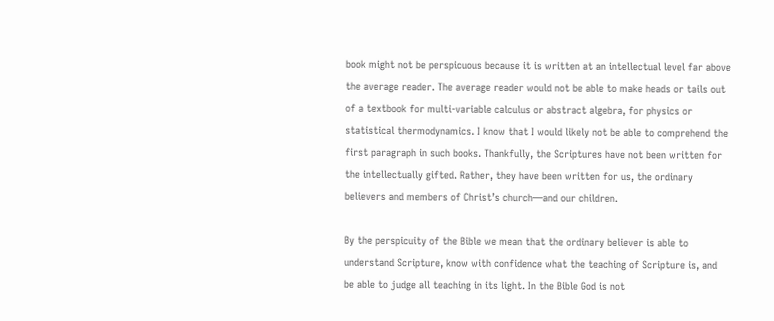book might not be perspicuous because it is written at an intellectual level far above the average reader. The average reader would not be able to make heads or tails out of a textbook for multi-variable calculus or abstract algebra, for physics or statistical thermodynamics. I know that I would likely not be able to comprehend the first paragraph in such books. Thankfully, the Scriptures have not been written for the intellectually gifted. Rather, they have been written for us, the ordinary believers and members of Christ’s church—and our children.

By the perspicuity of the Bible we mean that the ordinary believer is able to understand Scripture, know with confidence what the teaching of Scripture is, and be able to judge all teaching in its light. In the Bible God is not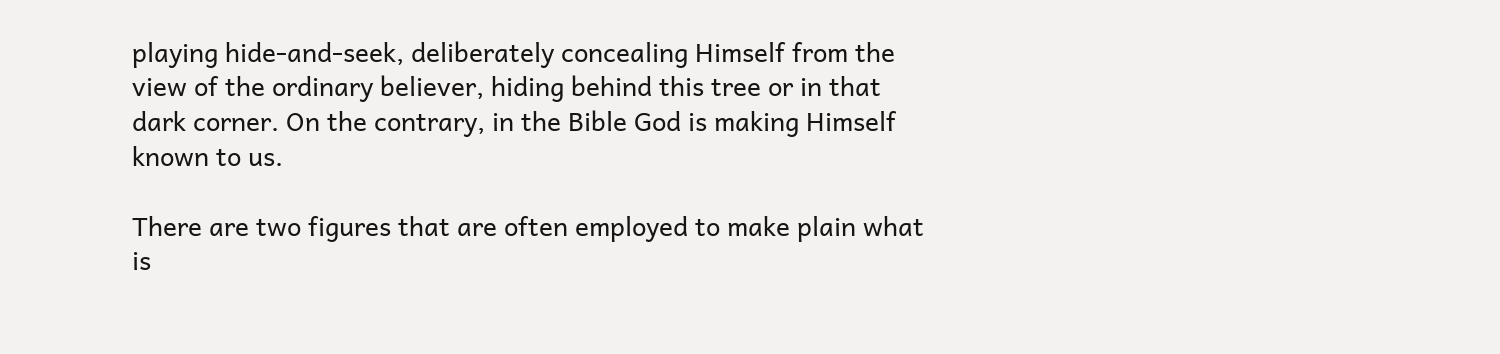playing hide-and-seek, deliberately concealing Himself from the view of the ordinary believer, hiding behind this tree or in that dark corner. On the contrary, in the Bible God is making Himself known to us.

There are two figures that are often employed to make plain what is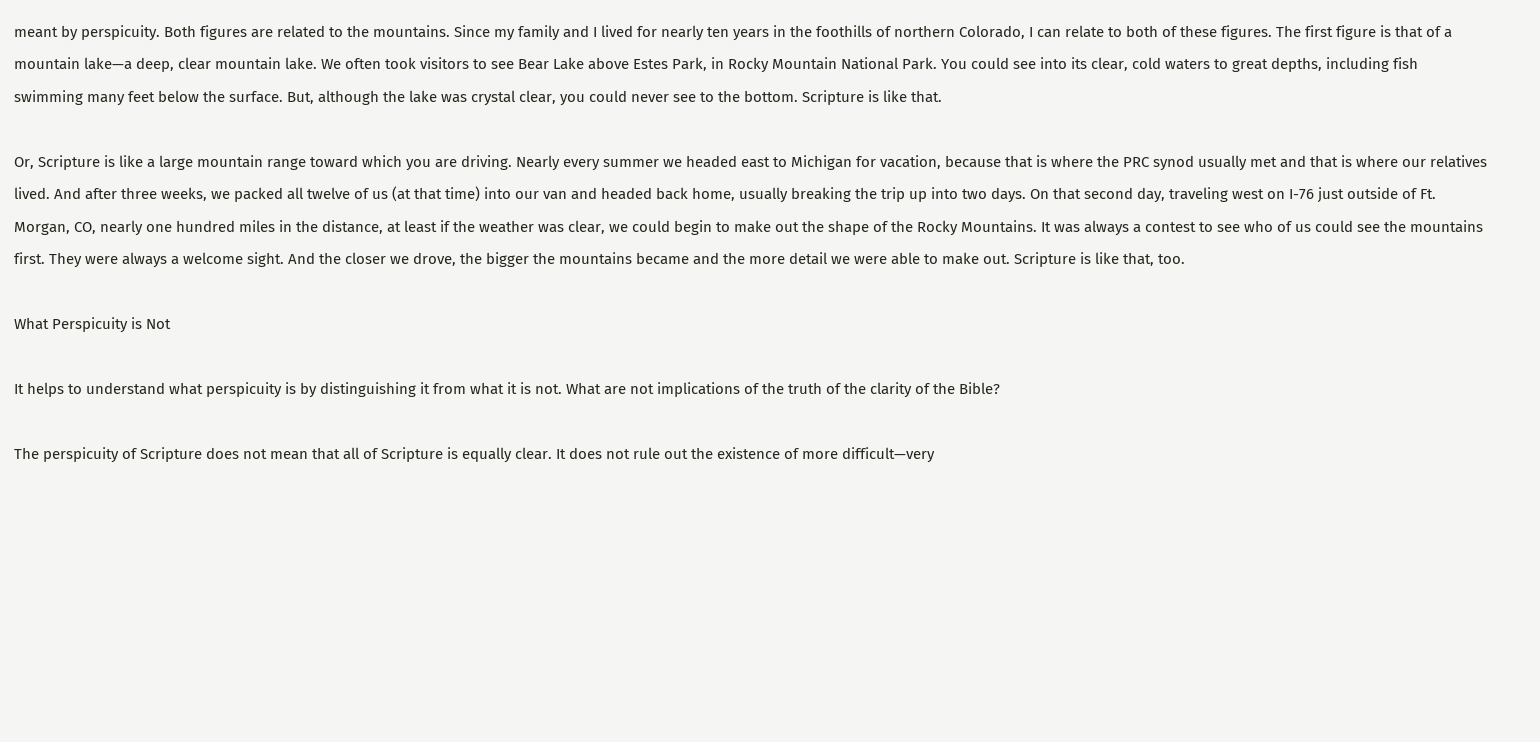meant by perspicuity. Both figures are related to the mountains. Since my family and I lived for nearly ten years in the foothills of northern Colorado, I can relate to both of these figures. The first figure is that of a mountain lake—a deep, clear mountain lake. We often took visitors to see Bear Lake above Estes Park, in Rocky Mountain National Park. You could see into its clear, cold waters to great depths, including fish swimming many feet below the surface. But, although the lake was crystal clear, you could never see to the bottom. Scripture is like that.

Or, Scripture is like a large mountain range toward which you are driving. Nearly every summer we headed east to Michigan for vacation, because that is where the PRC synod usually met and that is where our relatives lived. And after three weeks, we packed all twelve of us (at that time) into our van and headed back home, usually breaking the trip up into two days. On that second day, traveling west on I-76 just outside of Ft. Morgan, CO, nearly one hundred miles in the distance, at least if the weather was clear, we could begin to make out the shape of the Rocky Mountains. It was always a contest to see who of us could see the mountains first. They were always a welcome sight. And the closer we drove, the bigger the mountains became and the more detail we were able to make out. Scripture is like that, too.

What Perspicuity is Not

It helps to understand what perspicuity is by distinguishing it from what it is not. What are not implications of the truth of the clarity of the Bible?

The perspicuity of Scripture does not mean that all of Scripture is equally clear. It does not rule out the existence of more difficult—very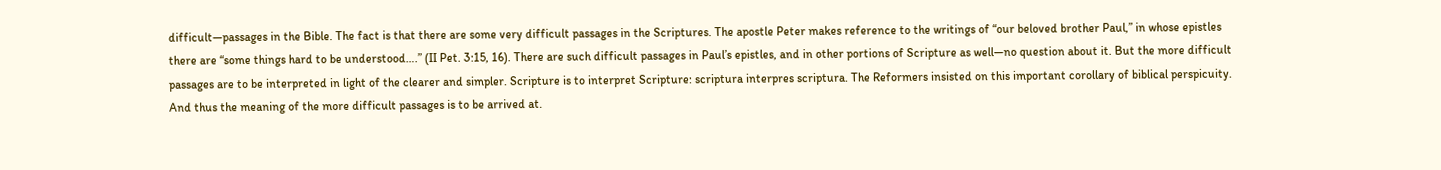difficult—passages in the Bible. The fact is that there are some very difficult passages in the Scriptures. The apostle Peter makes reference to the writings of “our beloved brother Paul,” in whose epistles there are “some things hard to be understood….” (II Pet. 3:15, 16). There are such difficult passages in Paul’s epistles, and in other portions of Scripture as well—no question about it. But the more difficult passages are to be interpreted in light of the clearer and simpler. Scripture is to interpret Scripture: scriptura interpres scriptura. The Reformers insisted on this important corollary of biblical perspicuity. And thus the meaning of the more difficult passages is to be arrived at.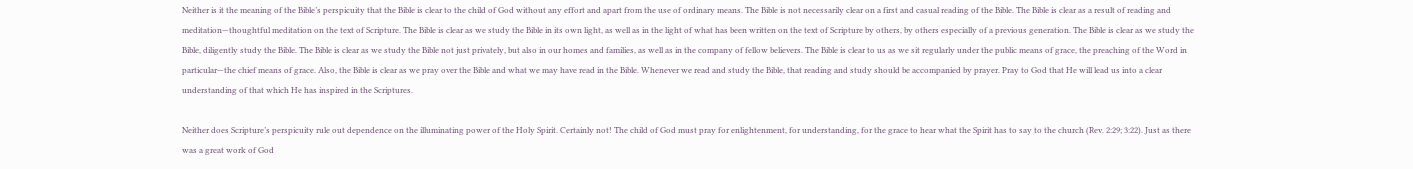Neither is it the meaning of the Bible’s perspicuity that the Bible is clear to the child of God without any effort and apart from the use of ordinary means. The Bible is not necessarily clear on a first and casual reading of the Bible. The Bible is clear as a result of reading and meditation—thoughtful meditation on the text of Scripture. The Bible is clear as we study the Bible in its own light, as well as in the light of what has been written on the text of Scripture by others, by others especially of a previous generation. The Bible is clear as we study the Bible, diligently study the Bible. The Bible is clear as we study the Bible not just privately, but also in our homes and families, as well as in the company of fellow believers. The Bible is clear to us as we sit regularly under the public means of grace, the preaching of the Word in particular—the chief means of grace. Also, the Bible is clear as we pray over the Bible and what we may have read in the Bible. Whenever we read and study the Bible, that reading and study should be accompanied by prayer. Pray to God that He will lead us into a clear understanding of that which He has inspired in the Scriptures.

Neither does Scripture’s perspicuity rule out dependence on the illuminating power of the Holy Spirit. Certainly not! The child of God must pray for enlightenment, for understanding, for the grace to hear what the Spirit has to say to the church (Rev. 2:29; 3:22). Just as there was a great work of God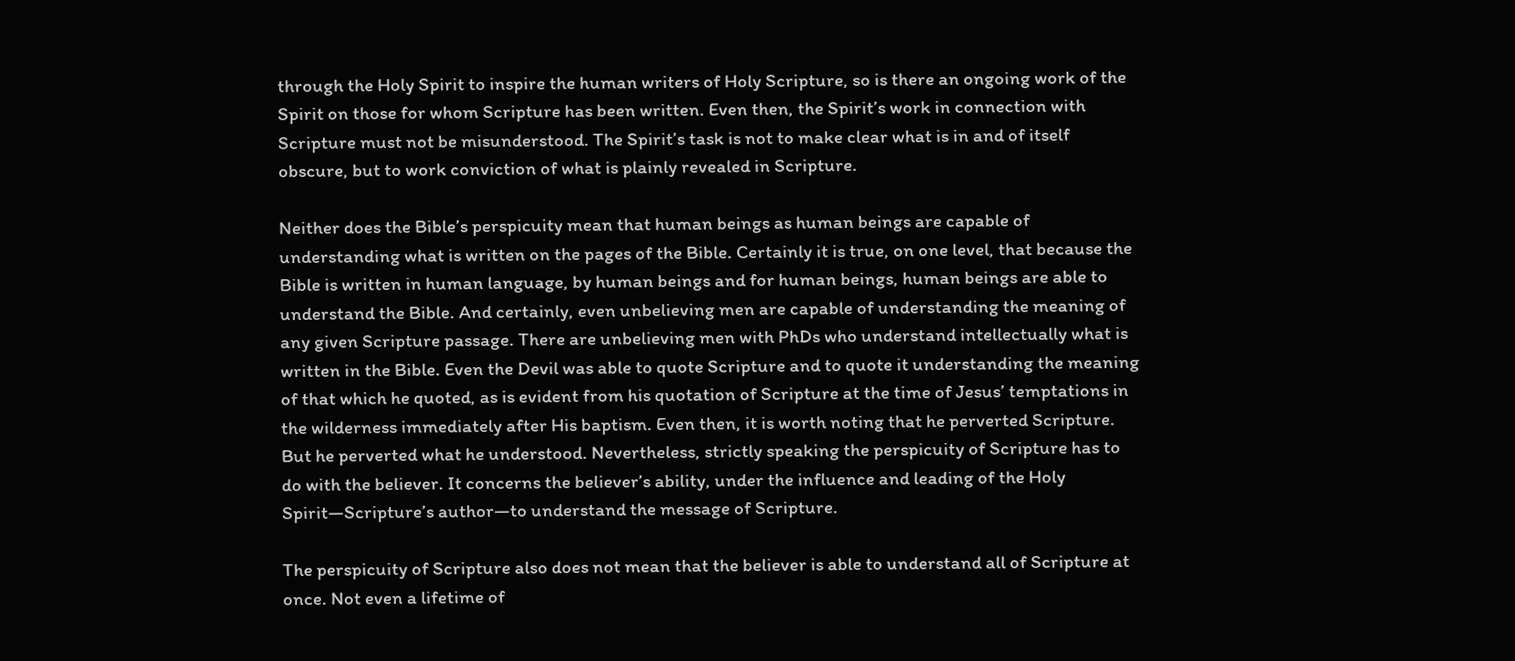through the Holy Spirit to inspire the human writers of Holy Scripture, so is there an ongoing work of the Spirit on those for whom Scripture has been written. Even then, the Spirit’s work in connection with Scripture must not be misunderstood. The Spirit’s task is not to make clear what is in and of itself obscure, but to work conviction of what is plainly revealed in Scripture.

Neither does the Bible’s perspicuity mean that human beings as human beings are capable of understanding what is written on the pages of the Bible. Certainly it is true, on one level, that because the Bible is written in human language, by human beings and for human beings, human beings are able to understand the Bible. And certainly, even unbelieving men are capable of understanding the meaning of any given Scripture passage. There are unbelieving men with PhDs who understand intellectually what is written in the Bible. Even the Devil was able to quote Scripture and to quote it understanding the meaning of that which he quoted, as is evident from his quotation of Scripture at the time of Jesus’ temptations in the wilderness immediately after His baptism. Even then, it is worth noting that he perverted Scripture. But he perverted what he understood. Nevertheless, strictly speaking the perspicuity of Scripture has to do with the believer. It concerns the believer’s ability, under the influence and leading of the Holy Spirit—Scripture’s author—to understand the message of Scripture.

The perspicuity of Scripture also does not mean that the believer is able to understand all of Scripture at once. Not even a lifetime of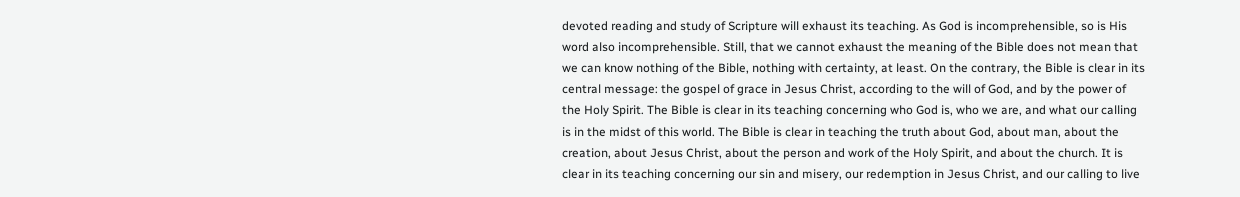devoted reading and study of Scripture will exhaust its teaching. As God is incomprehensible, so is His word also incomprehensible. Still, that we cannot exhaust the meaning of the Bible does not mean that we can know nothing of the Bible, nothing with certainty, at least. On the contrary, the Bible is clear in its central message: the gospel of grace in Jesus Christ, according to the will of God, and by the power of the Holy Spirit. The Bible is clear in its teaching concerning who God is, who we are, and what our calling is in the midst of this world. The Bible is clear in teaching the truth about God, about man, about the creation, about Jesus Christ, about the person and work of the Holy Spirit, and about the church. It is clear in its teaching concerning our sin and misery, our redemption in Jesus Christ, and our calling to live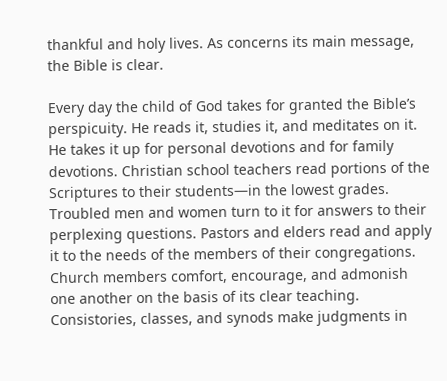thankful and holy lives. As concerns its main message, the Bible is clear.

Every day the child of God takes for granted the Bible’s perspicuity. He reads it, studies it, and meditates on it. He takes it up for personal devotions and for family devotions. Christian school teachers read portions of the Scriptures to their students—in the lowest grades. Troubled men and women turn to it for answers to their perplexing questions. Pastors and elders read and apply it to the needs of the members of their congregations. Church members comfort, encourage, and admonish one another on the basis of its clear teaching. Consistories, classes, and synods make judgments in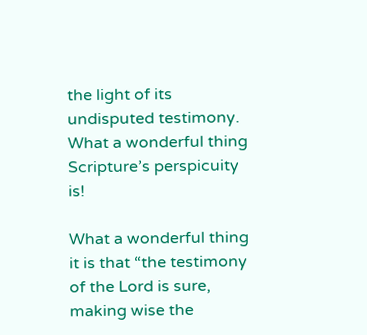the light of its undisputed testimony. What a wonderful thing Scripture’s perspicuity is!

What a wonderful thing it is that “the testimony of the Lord is sure, making wise the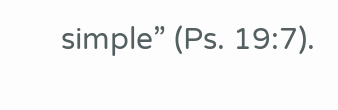simple” (Ps. 19:7).